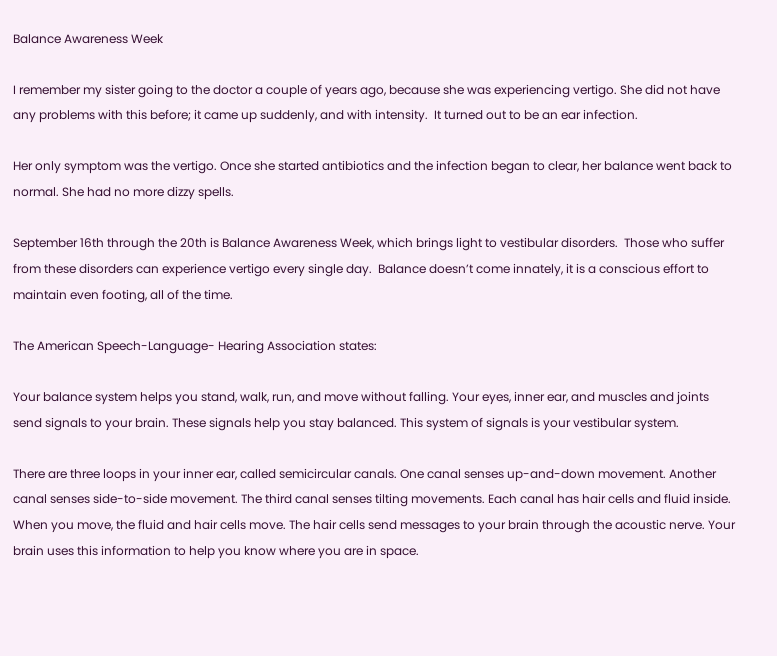Balance Awareness Week

I remember my sister going to the doctor a couple of years ago, because she was experiencing vertigo. She did not have any problems with this before; it came up suddenly, and with intensity.  It turned out to be an ear infection.

Her only symptom was the vertigo. Once she started antibiotics and the infection began to clear, her balance went back to normal. She had no more dizzy spells.

September 16th through the 20th is Balance Awareness Week, which brings light to vestibular disorders.  Those who suffer from these disorders can experience vertigo every single day.  Balance doesn’t come innately, it is a conscious effort to maintain even footing, all of the time.

The American Speech-Language- Hearing Association states:

Your balance system helps you stand, walk, run, and move without falling. Your eyes, inner ear, and muscles and joints send signals to your brain. These signals help you stay balanced. This system of signals is your vestibular system.

There are three loops in your inner ear, called semicircular canals. One canal senses up-and-down movement. Another canal senses side-to-side movement. The third canal senses tilting movements. Each canal has hair cells and fluid inside. When you move, the fluid and hair cells move. The hair cells send messages to your brain through the acoustic nerve. Your brain uses this information to help you know where you are in space.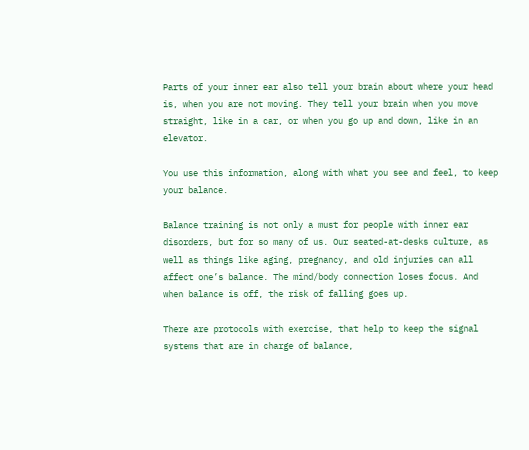Parts of your inner ear also tell your brain about where your head is, when you are not moving. They tell your brain when you move straight, like in a car, or when you go up and down, like in an elevator.

You use this information, along with what you see and feel, to keep your balance.

Balance training is not only a must for people with inner ear disorders, but for so many of us. Our seated-at-desks culture, as well as things like aging, pregnancy, and old injuries can all affect one’s balance. The mind/body connection loses focus. And when balance is off, the risk of falling goes up.

There are protocols with exercise, that help to keep the signal systems that are in charge of balance,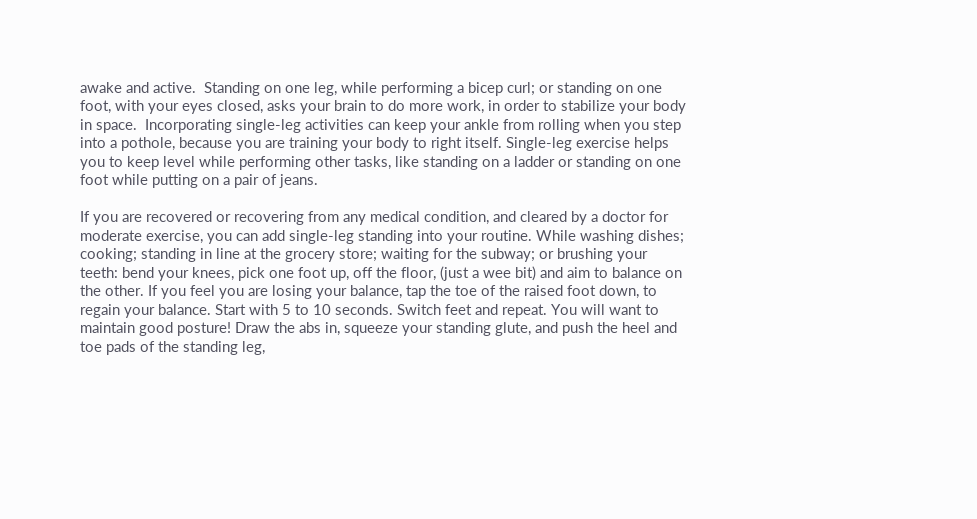awake and active.  Standing on one leg, while performing a bicep curl; or standing on one foot, with your eyes closed, asks your brain to do more work, in order to stabilize your body in space.  Incorporating single-leg activities can keep your ankle from rolling when you step into a pothole, because you are training your body to right itself. Single-leg exercise helps you to keep level while performing other tasks, like standing on a ladder or standing on one foot while putting on a pair of jeans.

If you are recovered or recovering from any medical condition, and cleared by a doctor for moderate exercise, you can add single-leg standing into your routine. While washing dishes; cooking; standing in line at the grocery store; waiting for the subway; or brushing your teeth: bend your knees, pick one foot up, off the floor, (just a wee bit) and aim to balance on the other. If you feel you are losing your balance, tap the toe of the raised foot down, to regain your balance. Start with 5 to 10 seconds. Switch feet and repeat. You will want to maintain good posture! Draw the abs in, squeeze your standing glute, and push the heel and toe pads of the standing leg,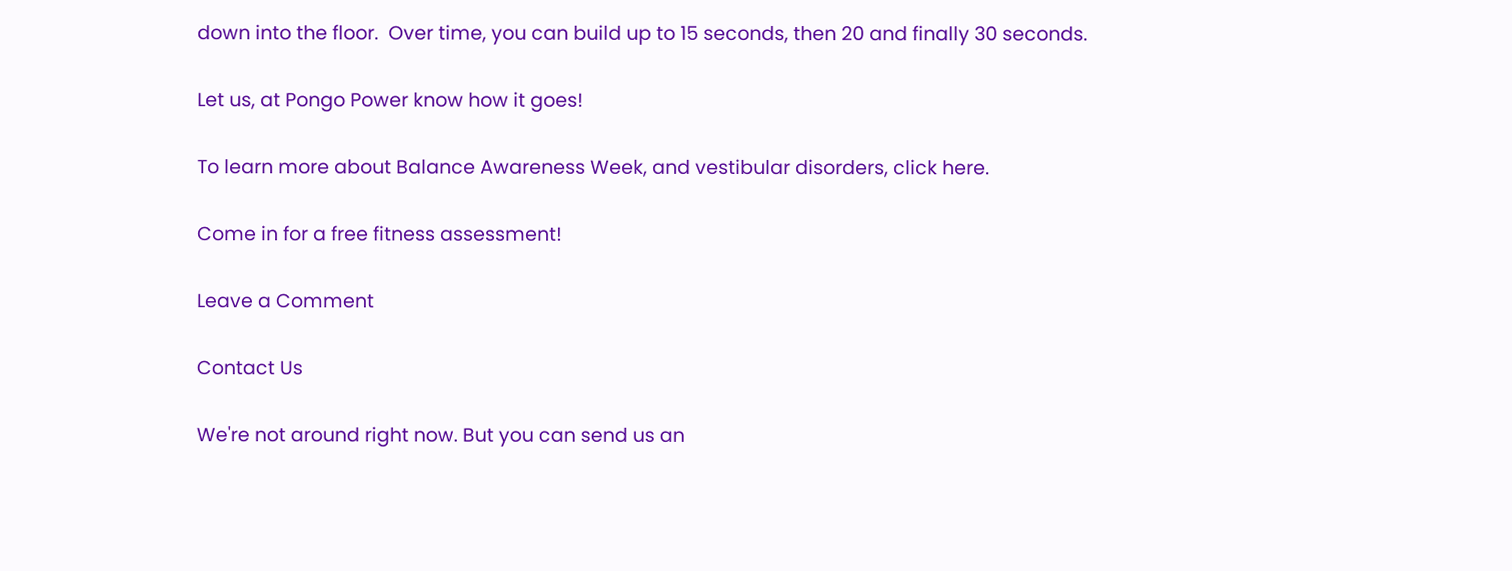down into the floor.  Over time, you can build up to 15 seconds, then 20 and finally 30 seconds.

Let us, at Pongo Power know how it goes!

To learn more about Balance Awareness Week, and vestibular disorders, click here.

Come in for a free fitness assessment!

Leave a Comment

Contact Us

We're not around right now. But you can send us an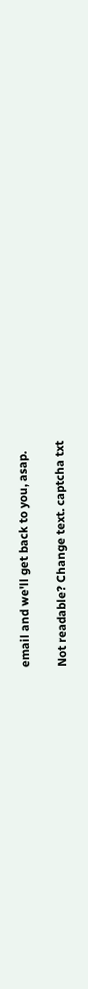email and we'll get back to you, asap.

Not readable? Change text. captcha txt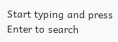Start typing and press Enter to search